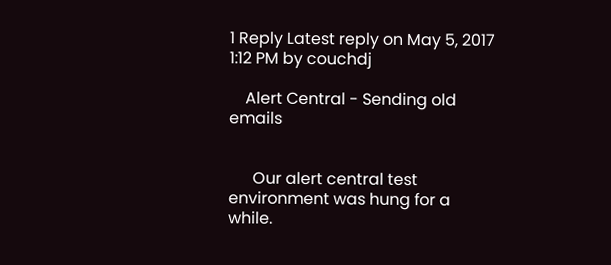1 Reply Latest reply on May 5, 2017 1:12 PM by couchdj

    Alert Central - Sending old emails


      Our alert central test environment was hung for a while.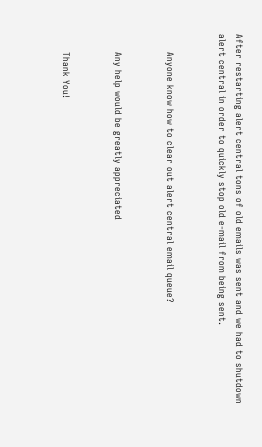After restarting alert central tons of old emails was sent and we had to shutdown alert central in order to quickly stop old e-mail from being sent.


      Anyone know how to clear out alert central email queue?


      Any help would be greatly appreciated


      Thank You!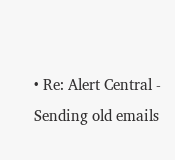• Re: Alert Central - Sending old emails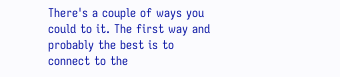There's a couple of ways you could to it. The first way and probably the best is to connect to the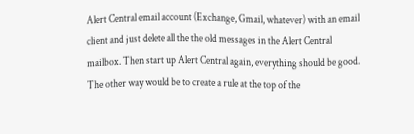Alert Central email account (Exchange, Gmail, whatever) with an email client and just delete all the the old messages in the Alert Central mailbox. Then start up Alert Central again, everything should be good. The other way would be to create a rule at the top of the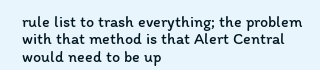rule list to trash everything; the problem with that method is that Alert Central would need to be up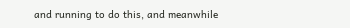and running to do this, and meanwhile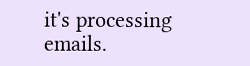it's processing emails.